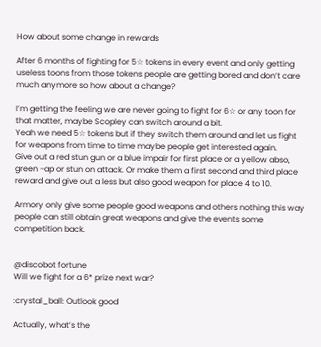How about some change in rewards

After 6 months of fighting for 5☆ tokens in every event and only getting useless toons from those tokens people are getting bored and don’t care much anymore so how about a change?

I’m getting the feeling we are never going to fight for 6☆ or any toon for that matter, maybe Scopley can switch around a bit.
Yeah we need 5☆ tokens but if they switch them around and let us fight for weapons from time to time maybe people get interested again.
Give out a red stun gun or a blue impair for first place or a yellow abso, green -ap or stun on attack. Or make them a first second and third place reward and give out a less but also good weapon for place 4 to 10.

Armory only give some people good weapons and others nothing this way people can still obtain great weapons and give the events some competition back.


@discobot fortune
Will we fight for a 6* prize next war?

:crystal_ball: Outlook good

Actually, what’s the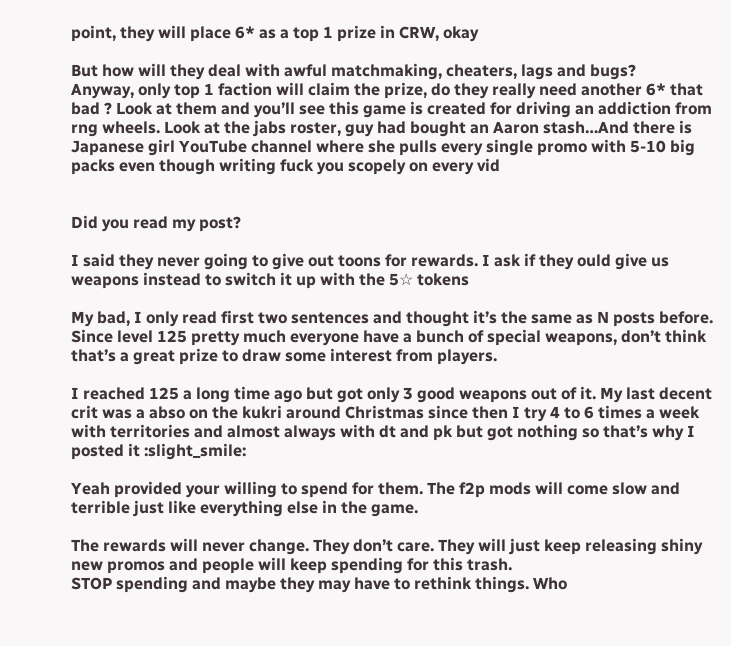point, they will place 6* as a top 1 prize in CRW, okay

But how will they deal with awful matchmaking, cheaters, lags and bugs?
Anyway, only top 1 faction will claim the prize, do they really need another 6* that bad ? Look at them and you’ll see this game is created for driving an addiction from rng wheels. Look at the jabs roster, guy had bought an Aaron stash…And there is Japanese girl YouTube channel where she pulls every single promo with 5-10 big packs even though writing fuck you scopely on every vid


Did you read my post?

I said they never going to give out toons for rewards. I ask if they ould give us weapons instead to switch it up with the 5☆ tokens

My bad, I only read first two sentences and thought it’s the same as N posts before. Since level 125 pretty much everyone have a bunch of special weapons, don’t think that’s a great prize to draw some interest from players.

I reached 125 a long time ago but got only 3 good weapons out of it. My last decent crit was a abso on the kukri around Christmas since then I try 4 to 6 times a week with territories and almost always with dt and pk but got nothing so that’s why I posted it :slight_smile:

Yeah provided your willing to spend for them. The f2p mods will come slow and terrible just like everything else in the game.

The rewards will never change. They don’t care. They will just keep releasing shiny new promos and people will keep spending for this trash.
STOP spending and maybe they may have to rethink things. Who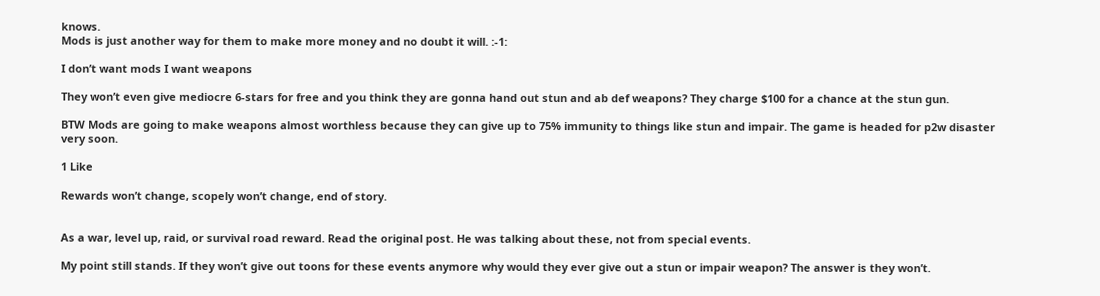knows.
Mods is just another way for them to make more money and no doubt it will. :-1:

I don’t want mods I want weapons

They won’t even give mediocre 6-stars for free and you think they are gonna hand out stun and ab def weapons? They charge $100 for a chance at the stun gun.

BTW Mods are going to make weapons almost worthless because they can give up to 75% immunity to things like stun and impair. The game is headed for p2w disaster very soon.

1 Like

Rewards won’t change, scopely won’t change, end of story.


As a war, level up, raid, or survival road reward. Read the original post. He was talking about these, not from special events.

My point still stands. If they won’t give out toons for these events anymore why would they ever give out a stun or impair weapon? The answer is they won’t.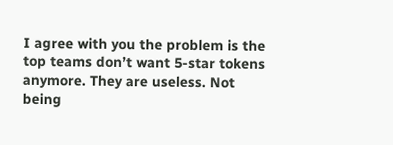I agree with you the problem is the top teams don’t want 5-star tokens anymore. They are useless. Not being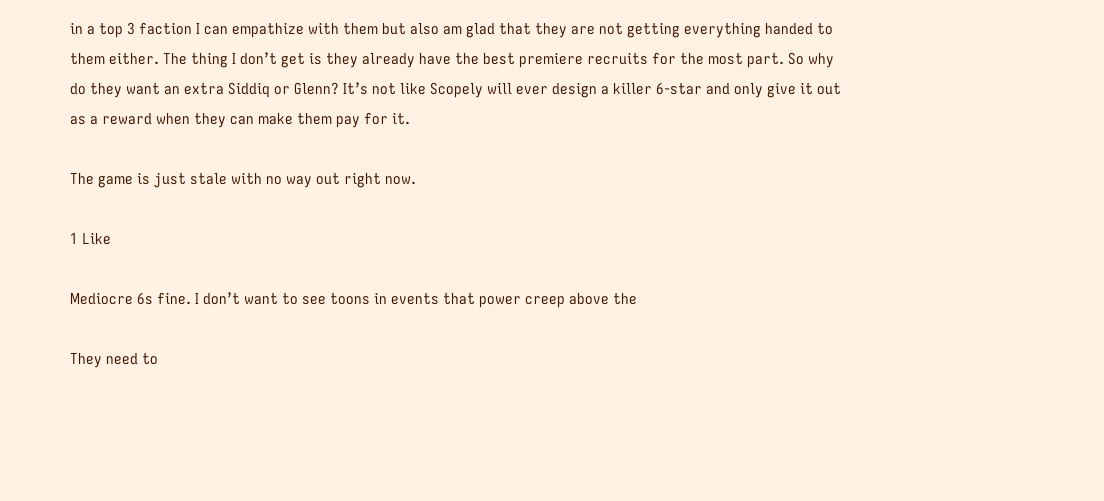in a top 3 faction I can empathize with them but also am glad that they are not getting everything handed to them either. The thing I don’t get is they already have the best premiere recruits for the most part. So why do they want an extra Siddiq or Glenn? It’s not like Scopely will ever design a killer 6-star and only give it out as a reward when they can make them pay for it.

The game is just stale with no way out right now.

1 Like

Mediocre 6s fine. I don’t want to see toons in events that power creep above the

They need to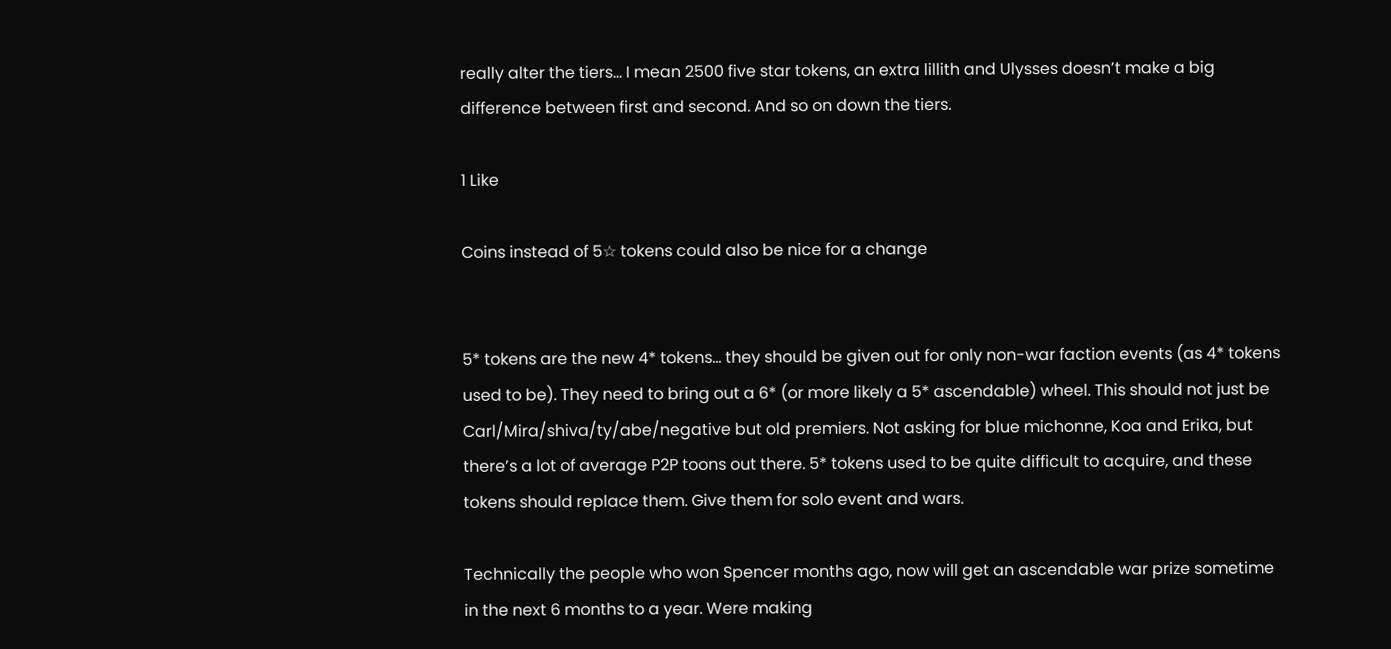really alter the tiers… I mean 2500 five star tokens, an extra lillith and Ulysses doesn’t make a big difference between first and second. And so on down the tiers.

1 Like

Coins instead of 5☆ tokens could also be nice for a change


5* tokens are the new 4* tokens… they should be given out for only non-war faction events (as 4* tokens used to be). They need to bring out a 6* (or more likely a 5* ascendable) wheel. This should not just be Carl/Mira/shiva/ty/abe/negative but old premiers. Not asking for blue michonne, Koa and Erika, but there’s a lot of average P2P toons out there. 5* tokens used to be quite difficult to acquire, and these tokens should replace them. Give them for solo event and wars.

Technically the people who won Spencer months ago, now will get an ascendable war prize sometime in the next 6 months to a year. Were making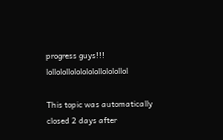progress guys!!! lollolollololololollololollol

This topic was automatically closed 2 days after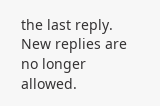the last reply. New replies are no longer allowed.